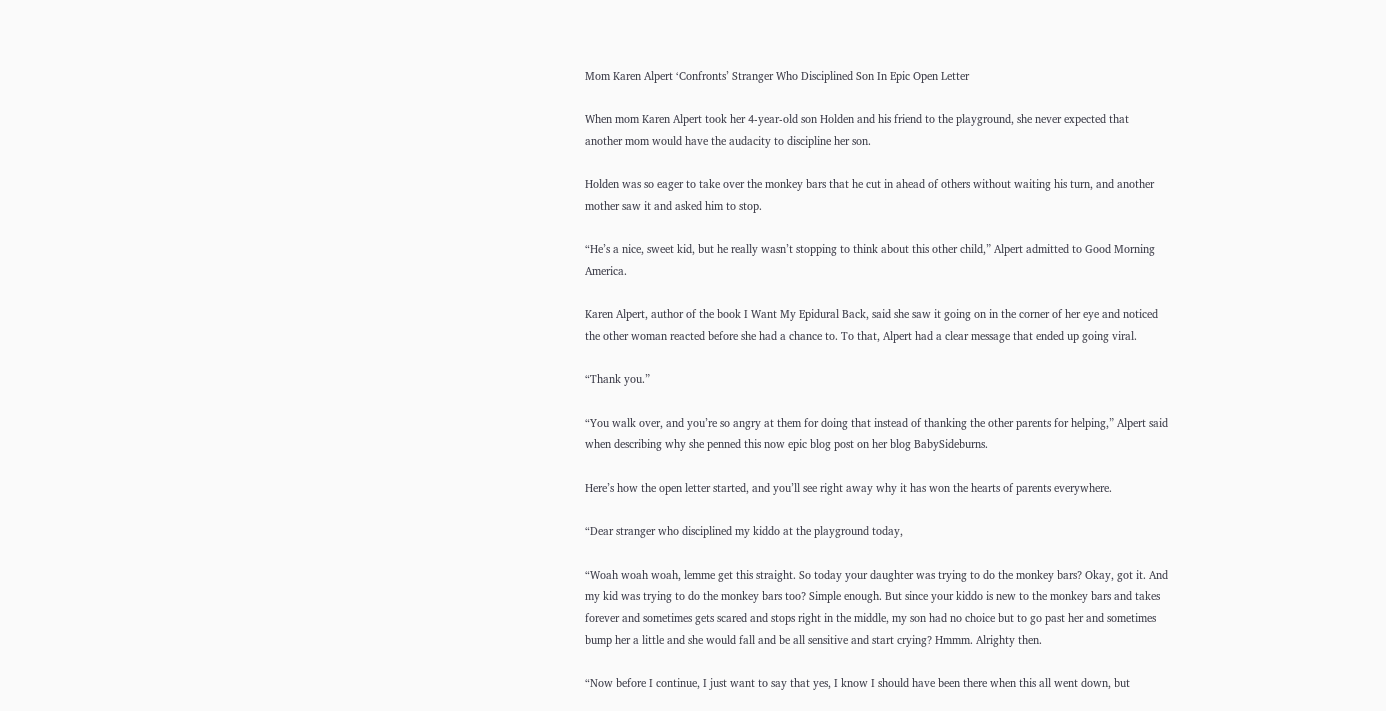Mom Karen Alpert ‘Confronts’ Stranger Who Disciplined Son In Epic Open Letter

When mom Karen Alpert took her 4-year-old son Holden and his friend to the playground, she never expected that another mom would have the audacity to discipline her son.

Holden was so eager to take over the monkey bars that he cut in ahead of others without waiting his turn, and another mother saw it and asked him to stop.

“He’s a nice, sweet kid, but he really wasn’t stopping to think about this other child,” Alpert admitted to Good Morning America.

Karen Alpert, author of the book I Want My Epidural Back, said she saw it going on in the corner of her eye and noticed the other woman reacted before she had a chance to. To that, Alpert had a clear message that ended up going viral.

“Thank you.”

“You walk over, and you’re so angry at them for doing that instead of thanking the other parents for helping,” Alpert said when describing why she penned this now epic blog post on her blog BabySideburns.

Here’s how the open letter started, and you’ll see right away why it has won the hearts of parents everywhere.

“Dear stranger who disciplined my kiddo at the playground today,

“Woah woah woah, lemme get this straight. So today your daughter was trying to do the monkey bars? Okay, got it. And my kid was trying to do the monkey bars too? Simple enough. But since your kiddo is new to the monkey bars and takes forever and sometimes gets scared and stops right in the middle, my son had no choice but to go past her and sometimes bump her a little and she would fall and be all sensitive and start crying? Hmmm. Alrighty then.

“Now before I continue, I just want to say that yes, I know I should have been there when this all went down, but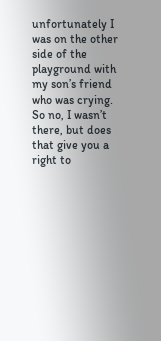unfortunately I was on the other side of the playground with my son’s friend who was crying. So no, I wasn’t there, but does that give you a right to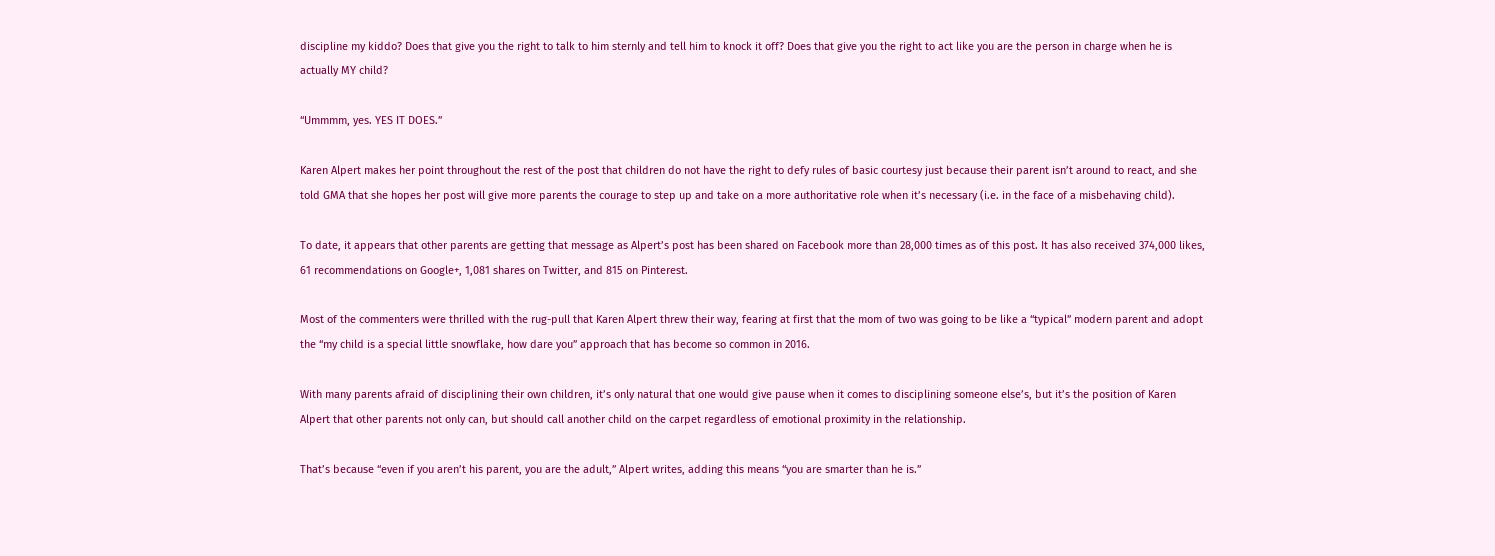discipline my kiddo? Does that give you the right to talk to him sternly and tell him to knock it off? Does that give you the right to act like you are the person in charge when he is actually MY child?

“Ummmm, yes. YES IT DOES.”

Karen Alpert makes her point throughout the rest of the post that children do not have the right to defy rules of basic courtesy just because their parent isn’t around to react, and she told GMA that she hopes her post will give more parents the courage to step up and take on a more authoritative role when it’s necessary (i.e. in the face of a misbehaving child).

To date, it appears that other parents are getting that message as Alpert’s post has been shared on Facebook more than 28,000 times as of this post. It has also received 374,000 likes, 61 recommendations on Google+, 1,081 shares on Twitter, and 815 on Pinterest.

Most of the commenters were thrilled with the rug-pull that Karen Alpert threw their way, fearing at first that the mom of two was going to be like a “typical” modern parent and adopt the “my child is a special little snowflake, how dare you” approach that has become so common in 2016.

With many parents afraid of disciplining their own children, it’s only natural that one would give pause when it comes to disciplining someone else’s, but it’s the position of Karen Alpert that other parents not only can, but should call another child on the carpet regardless of emotional proximity in the relationship.

That’s because “even if you aren’t his parent, you are the adult,” Alpert writes, adding this means “you are smarter than he is.”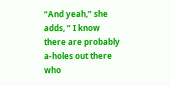“And yeah,” she adds, ” I know there are probably a-holes out there who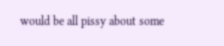would be all pissy about some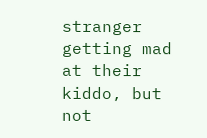stranger getting mad at their kiddo, but not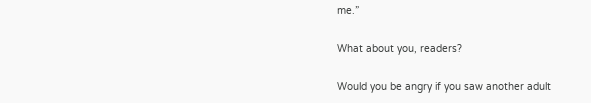me.”

What about you, readers?

Would you be angry if you saw another adult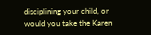disciplining your child, or would you take the Karen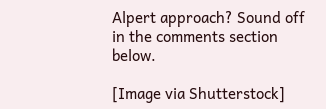Alpert approach? Sound off in the comments section below.

[Image via Shutterstock]